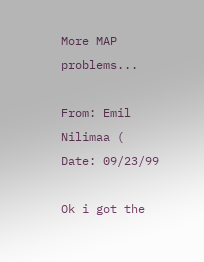More MAP problems...

From: Emil Nilimaa (
Date: 09/23/99

Ok i got the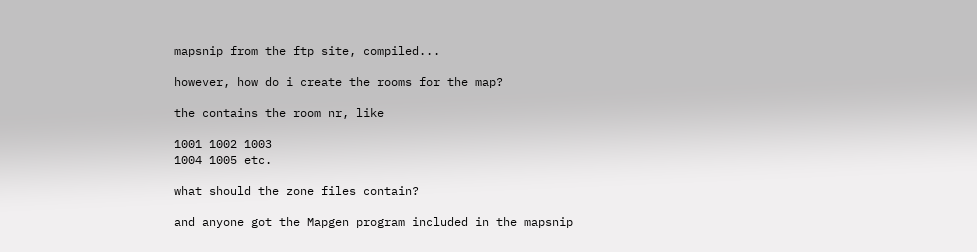mapsnip from the ftp site, compiled...

however, how do i create the rooms for the map?

the contains the room nr, like

1001 1002 1003
1004 1005 etc.

what should the zone files contain?

and anyone got the Mapgen program included in the mapsnip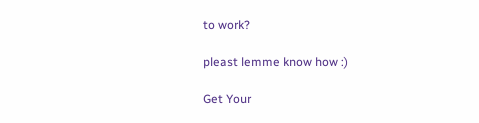to work?

pleast lemme know how :)

Get Your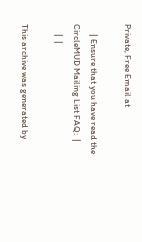Private, Free Email at

     | Ensure that you have read the CircleMUD Mailing List FAQ:  |
     |  |

This archive was generated by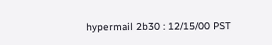hypermail 2b30 : 12/15/00 PST